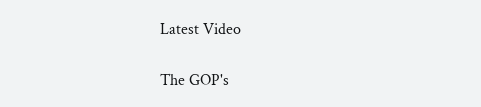Latest Video

The GOP's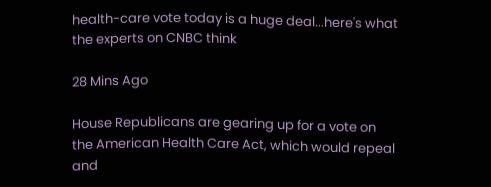health-care vote today is a huge deal...here's what the experts on CNBC think

28 Mins Ago

House Republicans are gearing up for a vote on the American Health Care Act, which would repeal and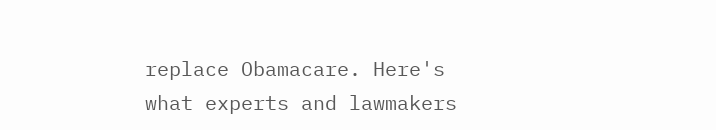replace Obamacare. Here's what experts and lawmakers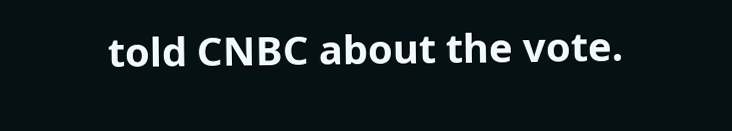told CNBC about the vote.